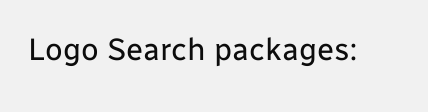Logo Search packages: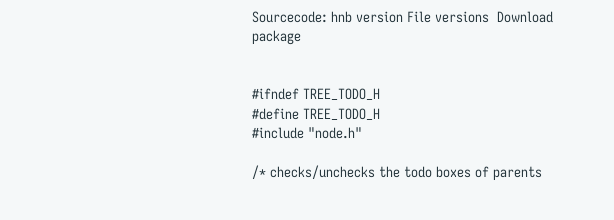Sourcecode: hnb version File versions  Download package


#ifndef TREE_TODO_H
#define TREE_TODO_H
#include "node.h"

/* checks/unchecks the todo boxes of parents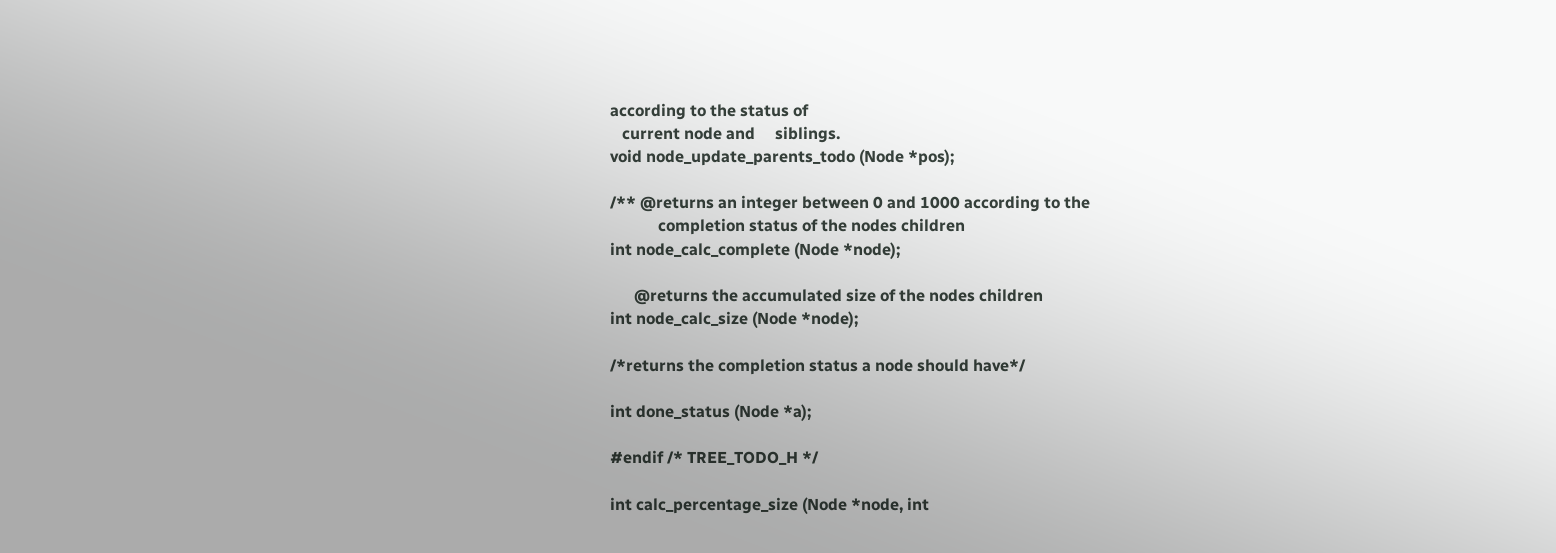according to the status of
   current node and     siblings.
void node_update_parents_todo (Node *pos);

/** @returns an integer between 0 and 1000 according to the
            completion status of the nodes children
int node_calc_complete (Node *node);

      @returns the accumulated size of the nodes children
int node_calc_size (Node *node);

/*returns the completion status a node should have*/

int done_status (Node *a);

#endif /* TREE_TODO_H */

int calc_percentage_size (Node *node, int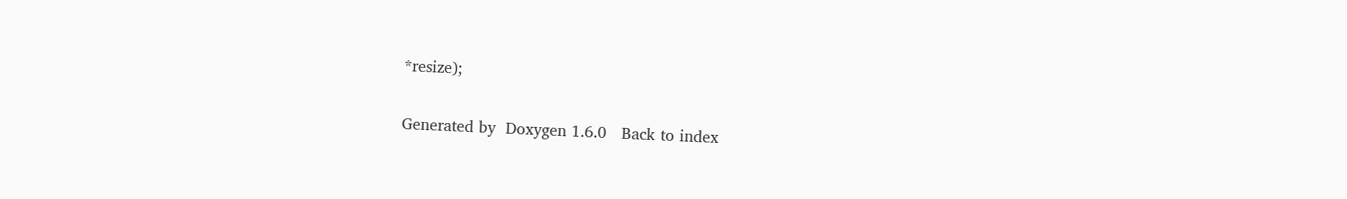*resize);

Generated by  Doxygen 1.6.0   Back to index